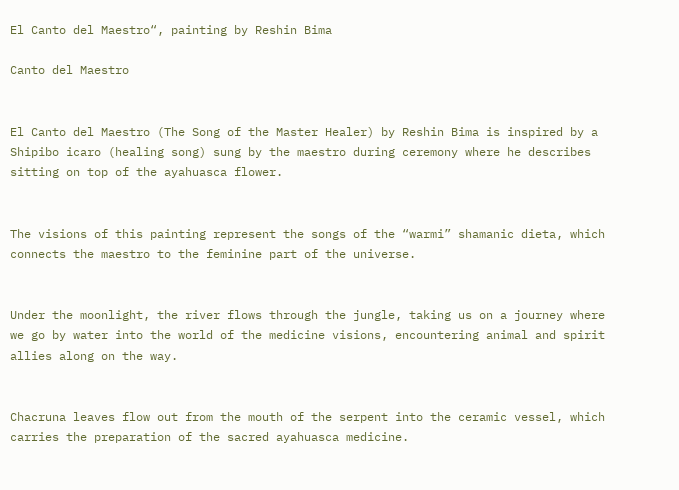El Canto del Maestro“, painting by Reshin Bima

Canto del Maestro


El Canto del Maestro (The Song of the Master Healer) by Reshin Bima is inspired by a Shipibo icaro (healing song) sung by the maestro during ceremony where he describes sitting on top of the ayahuasca flower.


The visions of this painting represent the songs of the “warmi” shamanic dieta, which connects the maestro to the feminine part of the universe.


Under the moonlight, the river flows through the jungle, taking us on a journey where we go by water into the world of the medicine visions, encountering animal and spirit allies along on the way.


Chacruna leaves flow out from the mouth of the serpent into the ceramic vessel, which carries the preparation of the sacred ayahuasca medicine.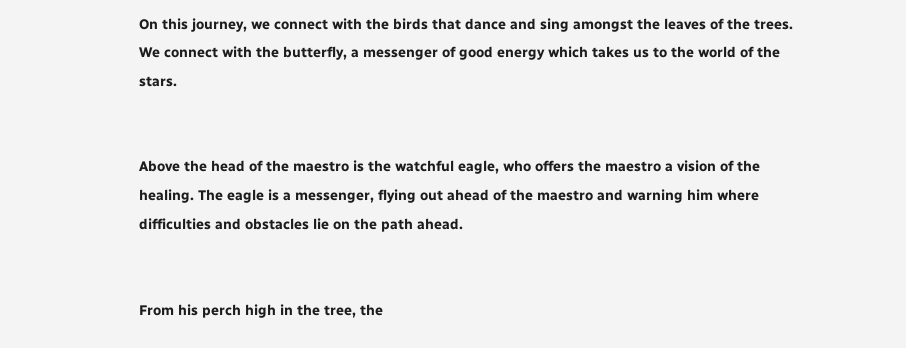On this journey, we connect with the birds that dance and sing amongst the leaves of the trees. We connect with the butterfly, a messenger of good energy which takes us to the world of the stars.


Above the head of the maestro is the watchful eagle, who offers the maestro a vision of the healing. The eagle is a messenger, flying out ahead of the maestro and warning him where difficulties and obstacles lie on the path ahead.


From his perch high in the tree, the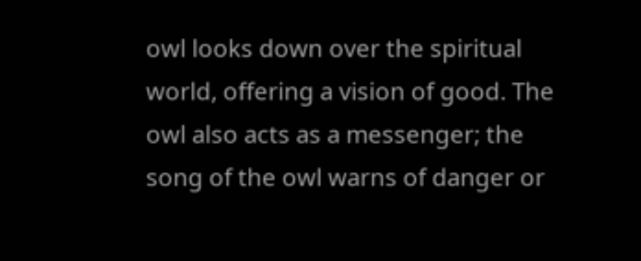owl looks down over the spiritual world, offering a vision of good. The owl also acts as a messenger; the song of the owl warns of danger or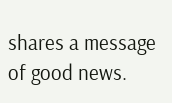shares a message of good news.